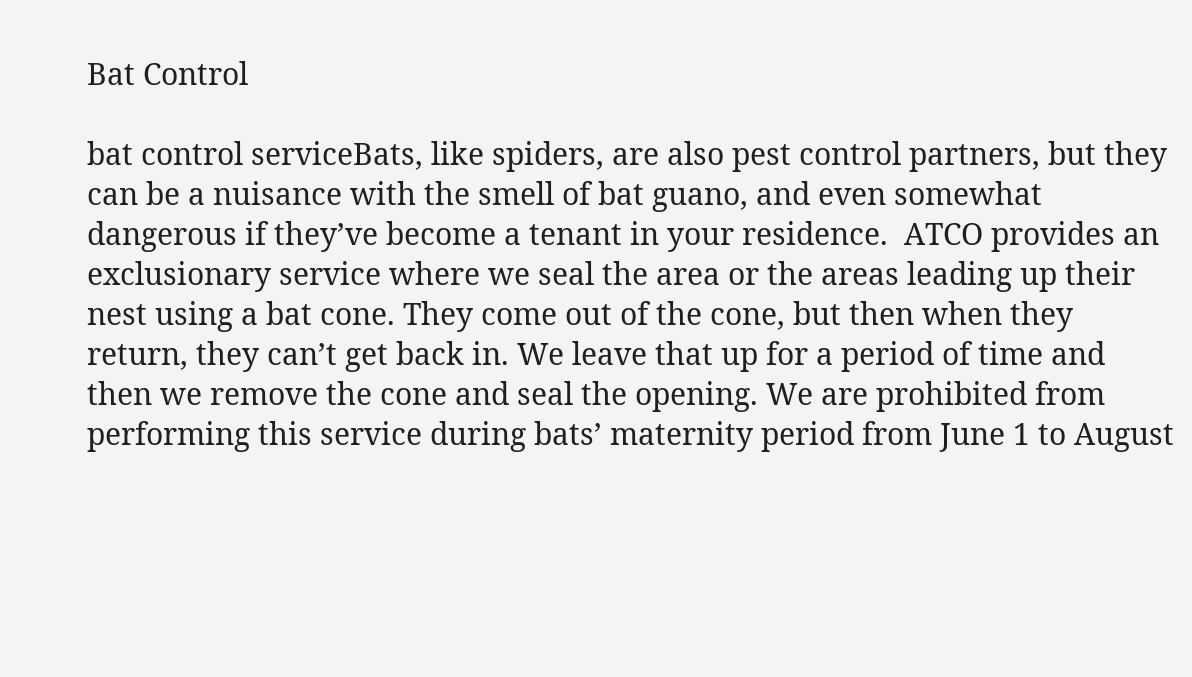Bat Control

bat control serviceBats, like spiders, are also pest control partners, but they can be a nuisance with the smell of bat guano, and even somewhat dangerous if they’ve become a tenant in your residence.  ATCO provides an exclusionary service where we seal the area or the areas leading up their nest using a bat cone. They come out of the cone, but then when they return, they can’t get back in. We leave that up for a period of time and then we remove the cone and seal the opening. We are prohibited from performing this service during bats’ maternity period from June 1 to August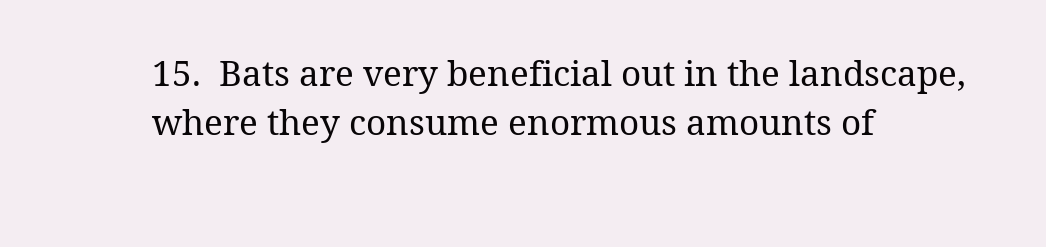15.  Bats are very beneficial out in the landscape, where they consume enormous amounts of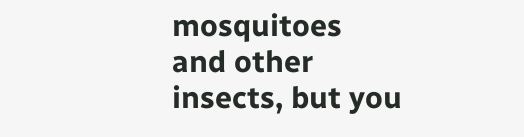mosquitoes and other insects, but you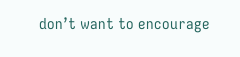don’t want to encourage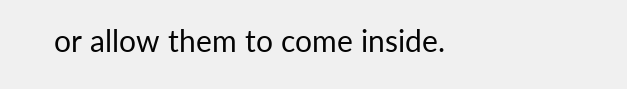or allow them to come inside.